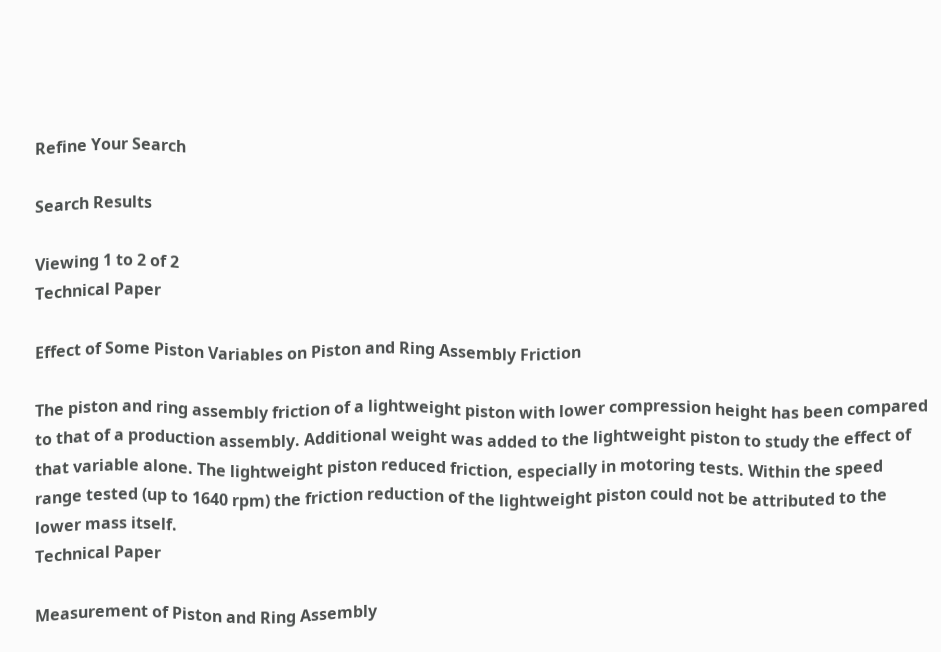Refine Your Search

Search Results

Viewing 1 to 2 of 2
Technical Paper

Effect of Some Piston Variables on Piston and Ring Assembly Friction

The piston and ring assembly friction of a lightweight piston with lower compression height has been compared to that of a production assembly. Additional weight was added to the lightweight piston to study the effect of that variable alone. The lightweight piston reduced friction, especially in motoring tests. Within the speed range tested (up to 1640 rpm) the friction reduction of the lightweight piston could not be attributed to the lower mass itself.
Technical Paper

Measurement of Piston and Ring Assembly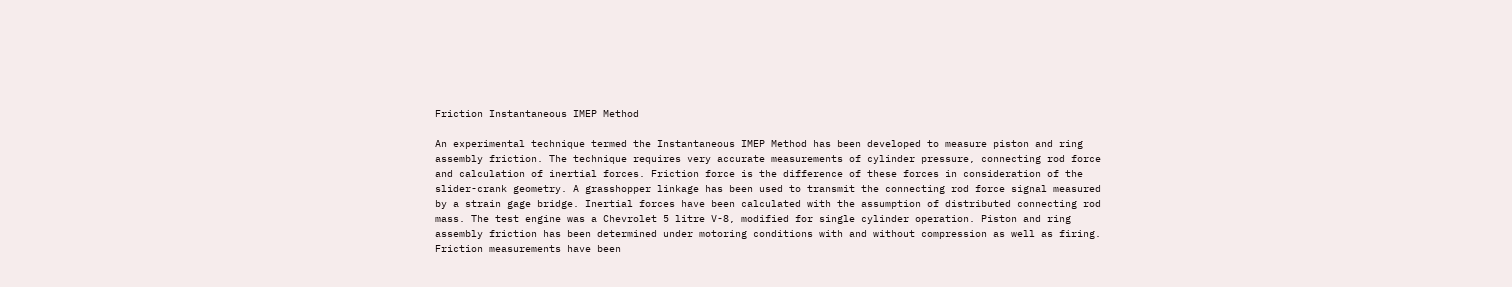Friction Instantaneous IMEP Method

An experimental technique termed the Instantaneous IMEP Method has been developed to measure piston and ring assembly friction. The technique requires very accurate measurements of cylinder pressure, connecting rod force and calculation of inertial forces. Friction force is the difference of these forces in consideration of the slider-crank geometry. A grasshopper linkage has been used to transmit the connecting rod force signal measured by a strain gage bridge. Inertial forces have been calculated with the assumption of distributed connecting rod mass. The test engine was a Chevrolet 5 litre V-8, modified for single cylinder operation. Piston and ring assembly friction has been determined under motoring conditions with and without compression as well as firing. Friction measurements have been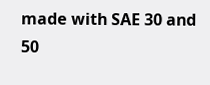made with SAE 30 and 50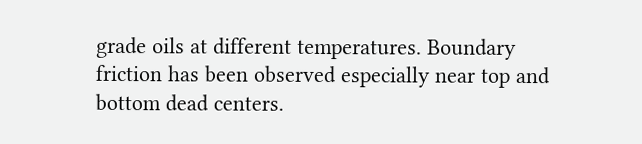grade oils at different temperatures. Boundary friction has been observed especially near top and bottom dead centers.